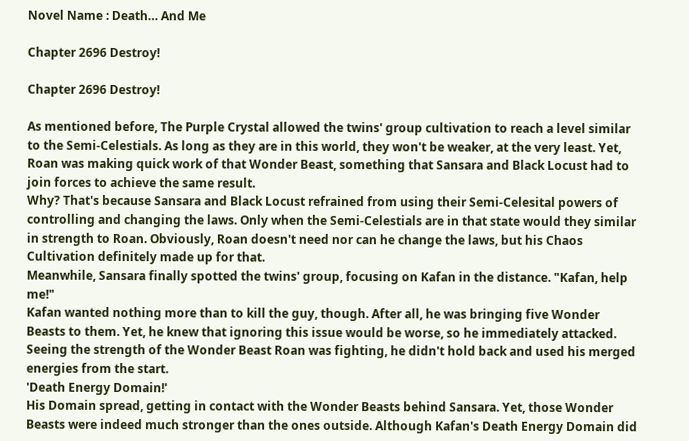Novel Name : Death… And Me

Chapter 2696 Destroy!

Chapter 2696 Destroy!

As mentioned before, The Purple Crystal allowed the twins' group cultivation to reach a level similar to the Semi-Celestials. As long as they are in this world, they won't be weaker, at the very least. Yet, Roan was making quick work of that Wonder Beast, something that Sansara and Black Locust had to join forces to achieve the same result.
Why? That's because Sansara and Black Locust refrained from using their Semi-Celesital powers of controlling and changing the laws. Only when the Semi-Celestials are in that state would they similar in strength to Roan. Obviously, Roan doesn't need nor can he change the laws, but his Chaos Cultivation definitely made up for that.
Meanwhile, Sansara finally spotted the twins' group, focusing on Kafan in the distance. "Kafan, help me!"
Kafan wanted nothing more than to kill the guy, though. After all, he was bringing five Wonder Beasts to them. Yet, he knew that ignoring this issue would be worse, so he immediately attacked. Seeing the strength of the Wonder Beast Roan was fighting, he didn't hold back and used his merged energies from the start.
'Death Energy Domain!'
His Domain spread, getting in contact with the Wonder Beasts behind Sansara. Yet, those Wonder Beasts were indeed much stronger than the ones outside. Although Kafan's Death Energy Domain did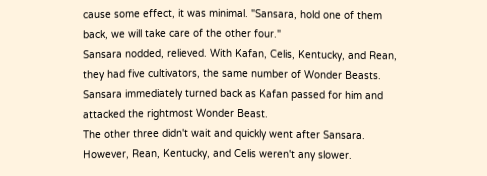cause some effect, it was minimal. "Sansara, hold one of them back, we will take care of the other four."
Sansara nodded, relieved. With Kafan, Celis, Kentucky, and Rean, they had five cultivators, the same number of Wonder Beasts. Sansara immediately turned back as Kafan passed for him and attacked the rightmost Wonder Beast.
The other three didn't wait and quickly went after Sansara. However, Rean, Kentucky, and Celis weren't any slower.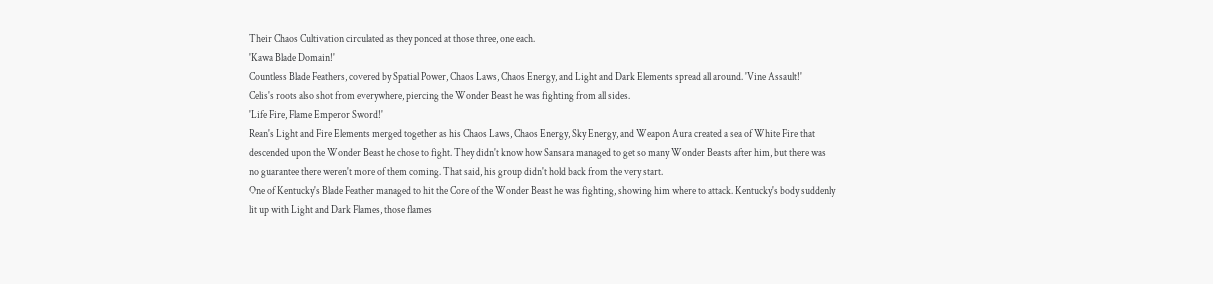Their Chaos Cultivation circulated as they ponced at those three, one each.
'Kawa Blade Domain!'
Countless Blade Feathers, covered by Spatial Power, Chaos Laws, Chaos Energy, and Light and Dark Elements spread all around. 'Vine Assault!'
Celis's roots also shot from everywhere, piercing the Wonder Beast he was fighting from all sides.
'Life Fire, Flame Emperor Sword!'
Rean's Light and Fire Elements merged together as his Chaos Laws, Chaos Energy, Sky Energy, and Weapon Aura created a sea of White Fire that descended upon the Wonder Beast he chose to fight. They didn't know how Sansara managed to get so many Wonder Beasts after him, but there was no guarantee there weren't more of them coming. That said, his group didn't hold back from the very start.
One of Kentucky's Blade Feather managed to hit the Core of the Wonder Beast he was fighting, showing him where to attack. Kentucky's body suddenly lit up with Light and Dark Flames, those flames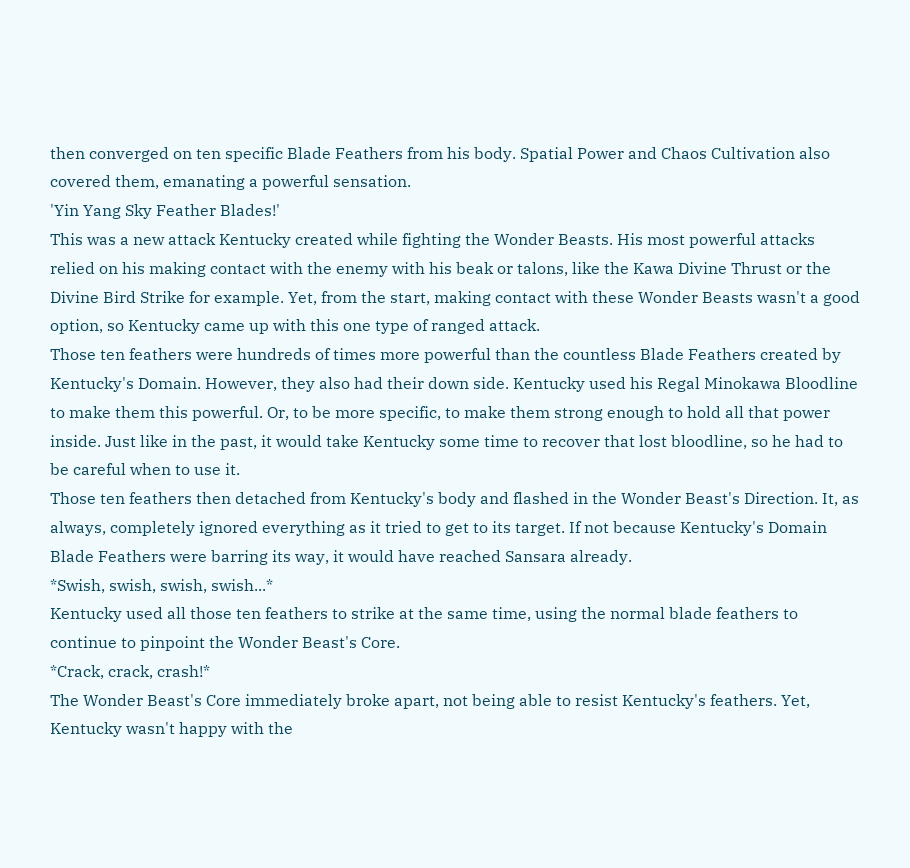then converged on ten specific Blade Feathers from his body. Spatial Power and Chaos Cultivation also covered them, emanating a powerful sensation.
'Yin Yang Sky Feather Blades!'
This was a new attack Kentucky created while fighting the Wonder Beasts. His most powerful attacks relied on his making contact with the enemy with his beak or talons, like the Kawa Divine Thrust or the Divine Bird Strike for example. Yet, from the start, making contact with these Wonder Beasts wasn't a good option, so Kentucky came up with this one type of ranged attack.
Those ten feathers were hundreds of times more powerful than the countless Blade Feathers created by Kentucky's Domain. However, they also had their down side. Kentucky used his Regal Minokawa Bloodline to make them this powerful. Or, to be more specific, to make them strong enough to hold all that power inside. Just like in the past, it would take Kentucky some time to recover that lost bloodline, so he had to be careful when to use it.
Those ten feathers then detached from Kentucky's body and flashed in the Wonder Beast's Direction. It, as always, completely ignored everything as it tried to get to its target. If not because Kentucky's Domain Blade Feathers were barring its way, it would have reached Sansara already.
*Swish, swish, swish, swish...*
Kentucky used all those ten feathers to strike at the same time, using the normal blade feathers to continue to pinpoint the Wonder Beast's Core.
*Crack, crack, crash!*
The Wonder Beast's Core immediately broke apart, not being able to resist Kentucky's feathers. Yet, Kentucky wasn't happy with the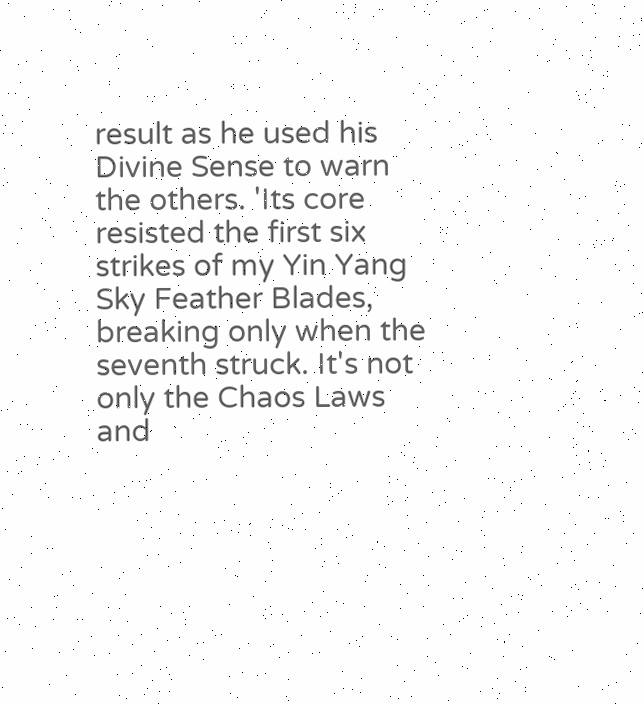result as he used his Divine Sense to warn the others. 'Its core resisted the first six strikes of my Yin Yang Sky Feather Blades, breaking only when the seventh struck. It's not only the Chaos Laws and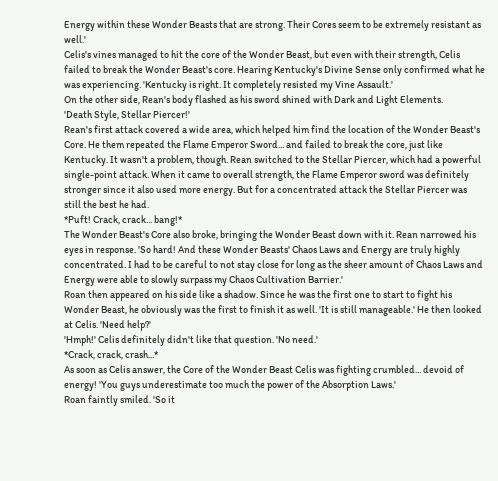Energy within these Wonder Beasts that are strong. Their Cores seem to be extremely resistant as well.'
Celis's vines managed to hit the core of the Wonder Beast, but even with their strength, Celis failed to break the Wonder Beast's core. Hearing Kentucky's Divine Sense only confirmed what he was experiencing. 'Kentucky is right. It completely resisted my Vine Assault.'
On the other side, Rean's body flashed as his sword shined with Dark and Light Elements.
'Death Style, Stellar Piercer!'
Rean's first attack covered a wide area, which helped him find the location of the Wonder Beast's Core. He them repeated the Flame Emperor Sword... and failed to break the core, just like Kentucky. It wasn't a problem, though. Rean switched to the Stellar Piercer, which had a powerful single-point attack. When it came to overall strength, the Flame Emperor sword was definitely stronger since it also used more energy. But for a concentrated attack the Stellar Piercer was still the best he had.
*Puft! Crack, crack... bang!*
The Wonder Beast's Core also broke, bringing the Wonder Beast down with it. Rean narrowed his eyes in response. 'So hard! And these Wonder Beasts' Chaos Laws and Energy are truly highly concentrated. I had to be careful to not stay close for long as the sheer amount of Chaos Laws and Energy were able to slowly surpass my Chaos Cultivation Barrier.'
Roan then appeared on his side like a shadow. Since he was the first one to start to fight his Wonder Beast, he obviously was the first to finish it as well. 'It is still manageable.' He then looked at Celis. 'Need help?'
'Hmph!' Celis definitely didn't like that question. 'No need.'
*Crack, crack, crash...*
As soon as Celis answer, the Core of the Wonder Beast Celis was fighting crumbled... devoid of energy! 'You guys underestimate too much the power of the Absorption Laws.'
Roan faintly smiled. 'So it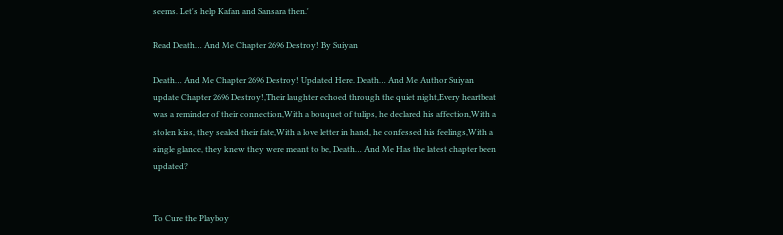seems. Let's help Kafan and Sansara then.'

Read Death… And Me Chapter 2696 Destroy! By Suiyan

Death… And Me Chapter 2696 Destroy! Updated Here. Death… And Me Author Suiyan update Chapter 2696 Destroy!,Their laughter echoed through the quiet night,Every heartbeat was a reminder of their connection,With a bouquet of tulips, he declared his affection,With a stolen kiss, they sealed their fate,With a love letter in hand, he confessed his feelings,With a single glance, they knew they were meant to be, Death… And Me Has the latest chapter been updated?


To Cure the Playboy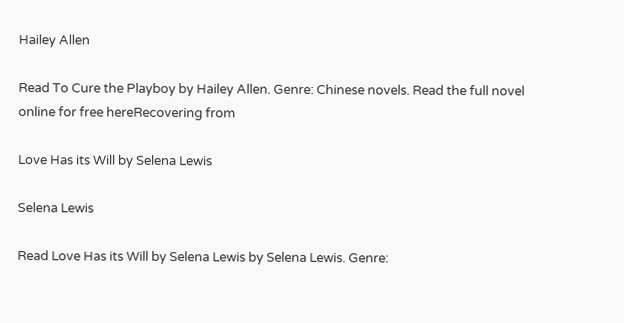Hailey Allen

Read To Cure the Playboy by Hailey Allen. Genre: Chinese novels. Read the full novel online for free hereRecovering from

Love Has its Will by Selena Lewis

Selena Lewis

Read Love Has its Will by Selena Lewis by Selena Lewis. Genre: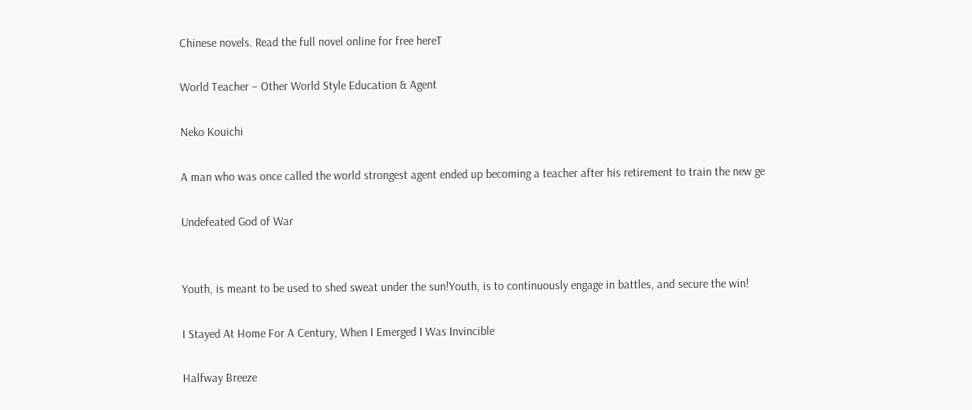Chinese novels. Read the full novel online for free hereT

World Teacher – Other World Style Education & Agent

Neko Kouichi

A man who was once called the world strongest agent ended up becoming a teacher after his retirement to train the new ge

Undefeated God of War


Youth, is meant to be used to shed sweat under the sun!Youth, is to continuously engage in battles, and secure the win!

I Stayed At Home For A Century, When I Emerged I Was Invincible

Halfway Breeze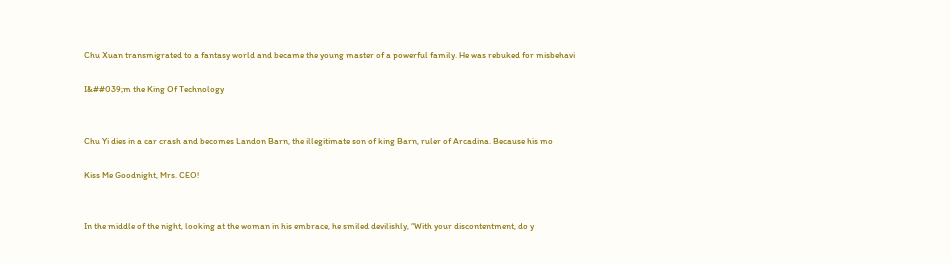Chu Xuan transmigrated to a fantasy world and became the young master of a powerful family. He was rebuked for misbehavi

I&##039;m the King Of Technology


Chu Yi dies in a car crash and becomes Landon Barn, the illegitimate son of king Barn, ruler of Arcadina. Because his mo

Kiss Me Goodnight, Mrs. CEO!


In the middle of the night, looking at the woman in his embrace, he smiled devilishly, “With your discontentment, do y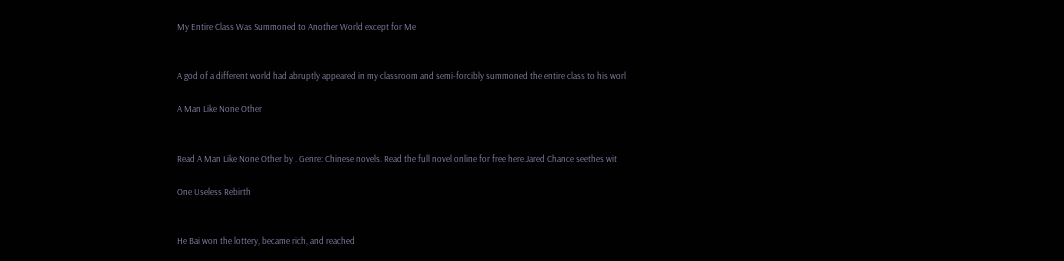My Entire Class Was Summoned to Another World except for Me


A god of a different world had abruptly appeared in my classroom and semi-forcibly summoned the entire class to his worl

A Man Like None Other


Read A Man Like None Other by . Genre: Chinese novels. Read the full novel online for free here.Jared Chance seethes wit

One Useless Rebirth


He Bai won the lottery, became rich, and reached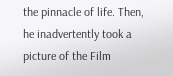the pinnacle of life. Then, he inadvertently took a picture of the Film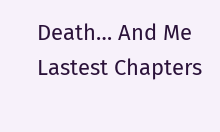Death… And Me Lastest Chapters